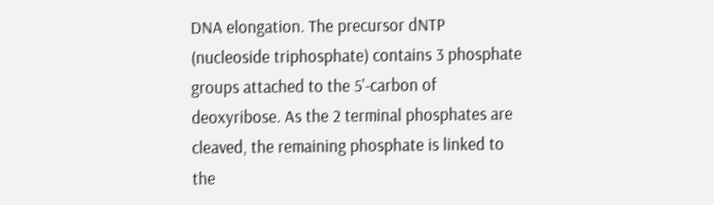DNA elongation. The precursor dNTP (nucleoside triphosphate) contains 3 phosphate groups attached to the 5'-carbon of deoxyribose. As the 2 terminal phosphates are cleaved, the remaining phosphate is linked to the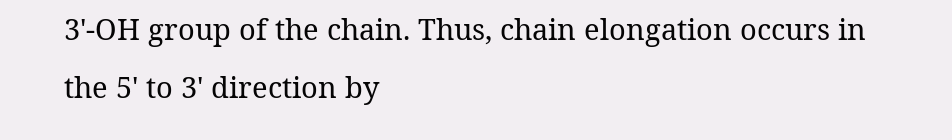3'-OH group of the chain. Thus, chain elongation occurs in the 5' to 3' direction by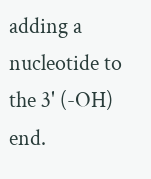adding a nucleotide to the 3' (-OH) end.